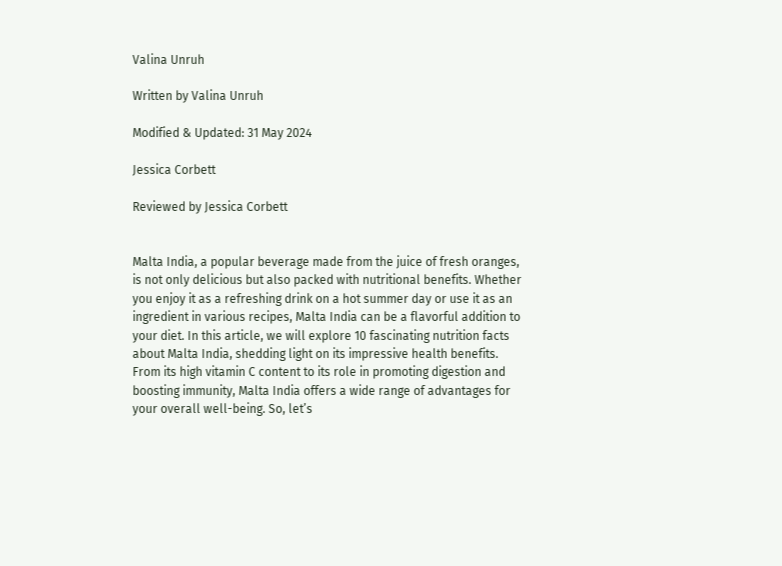Valina Unruh

Written by Valina Unruh

Modified & Updated: 31 May 2024

Jessica Corbett

Reviewed by Jessica Corbett


Malta India, a popular beverage made from the juice of fresh oranges, is not only delicious but also packed with nutritional benefits. Whether you enjoy it as a refreshing drink on a hot summer day or use it as an ingredient in various recipes, Malta India can be a flavorful addition to your diet. In this article, we will explore 10 fascinating nutrition facts about Malta India, shedding light on its impressive health benefits. From its high vitamin C content to its role in promoting digestion and boosting immunity, Malta India offers a wide range of advantages for your overall well-being. So, let’s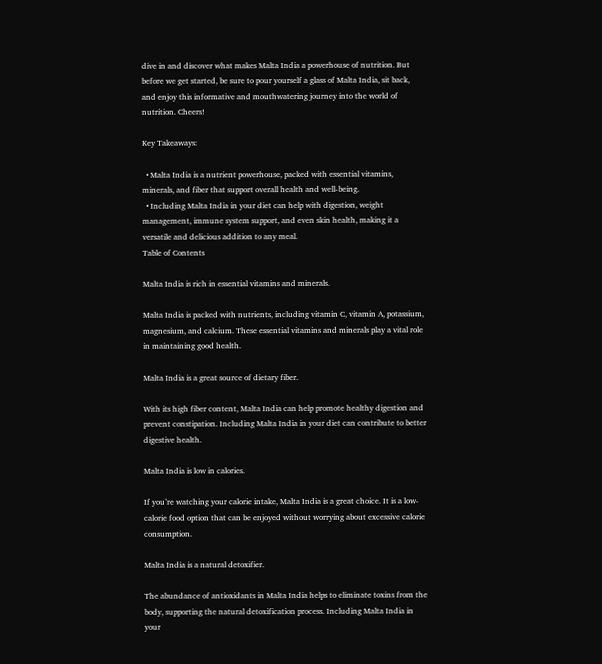dive in and discover what makes Malta India a powerhouse of nutrition. But before we get started, be sure to pour yourself a glass of Malta India, sit back, and enjoy this informative and mouthwatering journey into the world of nutrition. Cheers!

Key Takeaways:

  • Malta India is a nutrient powerhouse, packed with essential vitamins, minerals, and fiber that support overall health and well-being.
  • Including Malta India in your diet can help with digestion, weight management, immune system support, and even skin health, making it a versatile and delicious addition to any meal.
Table of Contents

Malta India is rich in essential vitamins and minerals.

Malta India is packed with nutrients, including vitamin C, vitamin A, potassium, magnesium, and calcium. These essential vitamins and minerals play a vital role in maintaining good health.

Malta India is a great source of dietary fiber.

With its high fiber content, Malta India can help promote healthy digestion and prevent constipation. Including Malta India in your diet can contribute to better digestive health.

Malta India is low in calories.

If you’re watching your calorie intake, Malta India is a great choice. It is a low-calorie food option that can be enjoyed without worrying about excessive calorie consumption.

Malta India is a natural detoxifier.

The abundance of antioxidants in Malta India helps to eliminate toxins from the body, supporting the natural detoxification process. Including Malta India in your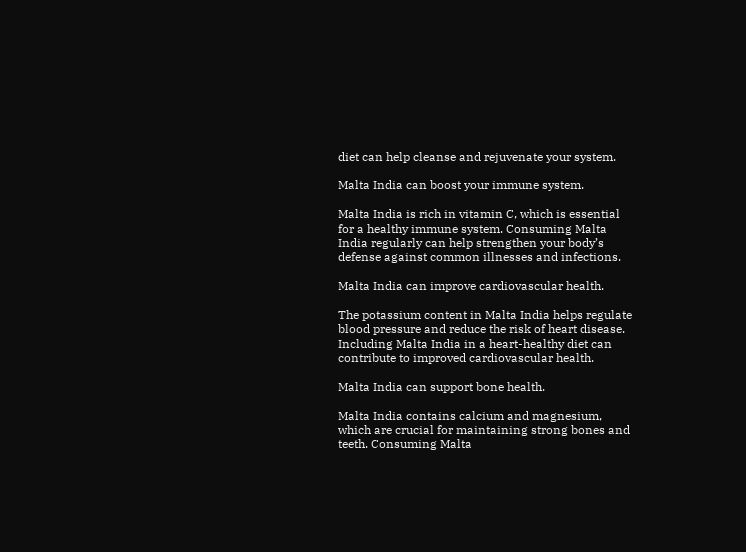diet can help cleanse and rejuvenate your system.

Malta India can boost your immune system.

Malta India is rich in vitamin C, which is essential for a healthy immune system. Consuming Malta India regularly can help strengthen your body’s defense against common illnesses and infections.

Malta India can improve cardiovascular health.

The potassium content in Malta India helps regulate blood pressure and reduce the risk of heart disease. Including Malta India in a heart-healthy diet can contribute to improved cardiovascular health.

Malta India can support bone health.

Malta India contains calcium and magnesium, which are crucial for maintaining strong bones and teeth. Consuming Malta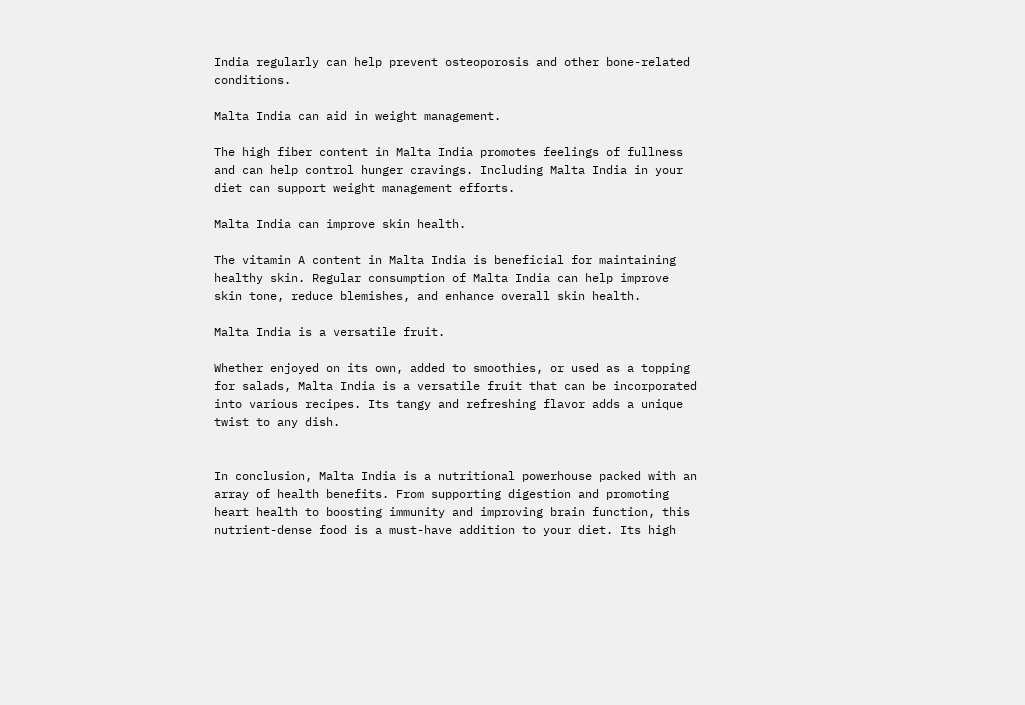India regularly can help prevent osteoporosis and other bone-related conditions.

Malta India can aid in weight management.

The high fiber content in Malta India promotes feelings of fullness and can help control hunger cravings. Including Malta India in your diet can support weight management efforts.

Malta India can improve skin health.

The vitamin A content in Malta India is beneficial for maintaining healthy skin. Regular consumption of Malta India can help improve skin tone, reduce blemishes, and enhance overall skin health.

Malta India is a versatile fruit.

Whether enjoyed on its own, added to smoothies, or used as a topping for salads, Malta India is a versatile fruit that can be incorporated into various recipes. Its tangy and refreshing flavor adds a unique twist to any dish.


In conclusion, Malta India is a nutritional powerhouse packed with an array of health benefits. From supporting digestion and promoting heart health to boosting immunity and improving brain function, this nutrient-dense food is a must-have addition to your diet. Its high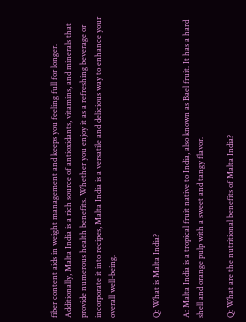fiber content aids in weight management and keeps you feeling full for longer. Additionally, Malta India is a rich source of antioxidants, vitamins, and minerals that provide numerous health benefits. Whether you enjoy it as a refreshing beverage or incorporate it into recipes, Malta India is a versatile and delicious way to enhance your overall well-being.


Q: What is Malta India?

A: Malta India is a tropical fruit native to India, also known as Bael fruit. It has a hard shell and orange pulp with a sweet and tangy flavor.

Q: What are the nutritional benefits of Malta India?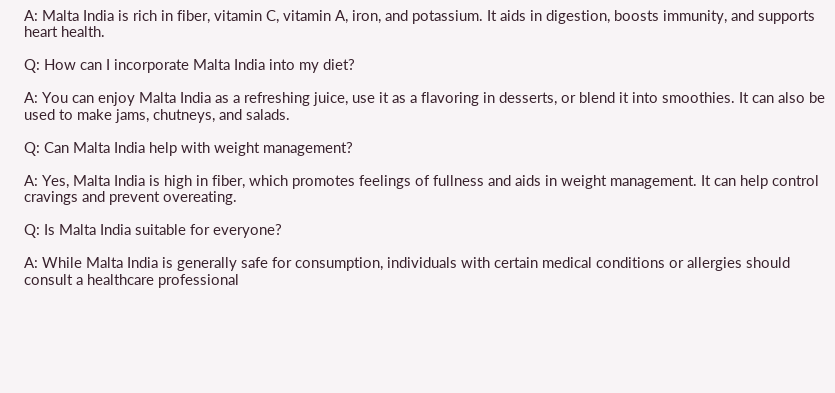A: Malta India is rich in fiber, vitamin C, vitamin A, iron, and potassium. It aids in digestion, boosts immunity, and supports heart health.

Q: How can I incorporate Malta India into my diet?

A: You can enjoy Malta India as a refreshing juice, use it as a flavoring in desserts, or blend it into smoothies. It can also be used to make jams, chutneys, and salads.

Q: Can Malta India help with weight management?

A: Yes, Malta India is high in fiber, which promotes feelings of fullness and aids in weight management. It can help control cravings and prevent overeating.

Q: Is Malta India suitable for everyone?

A: While Malta India is generally safe for consumption, individuals with certain medical conditions or allergies should consult a healthcare professional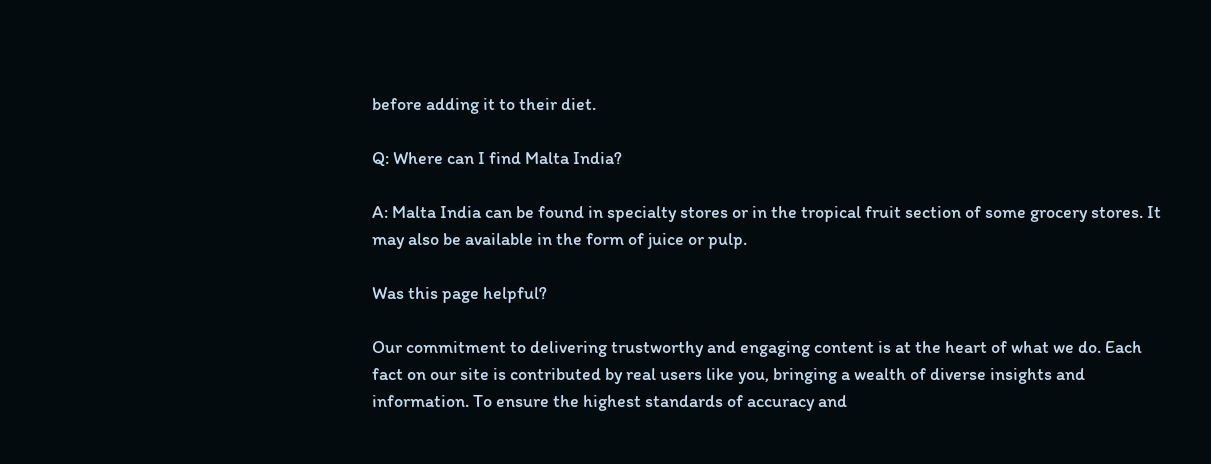before adding it to their diet.

Q: Where can I find Malta India?

A: Malta India can be found in specialty stores or in the tropical fruit section of some grocery stores. It may also be available in the form of juice or pulp.

Was this page helpful?

Our commitment to delivering trustworthy and engaging content is at the heart of what we do. Each fact on our site is contributed by real users like you, bringing a wealth of diverse insights and information. To ensure the highest standards of accuracy and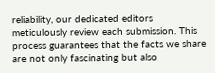reliability, our dedicated editors meticulously review each submission. This process guarantees that the facts we share are not only fascinating but also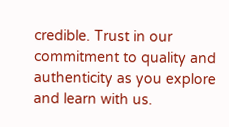credible. Trust in our commitment to quality and authenticity as you explore and learn with us.